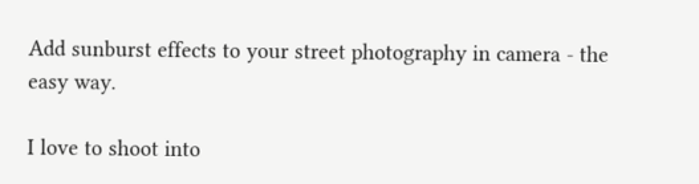Add sunburst effects to your street photography in camera - the easy way.

I love to shoot into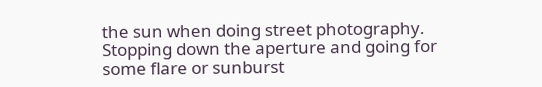the sun when doing street photography.   Stopping down the aperture and going for some flare or sunburst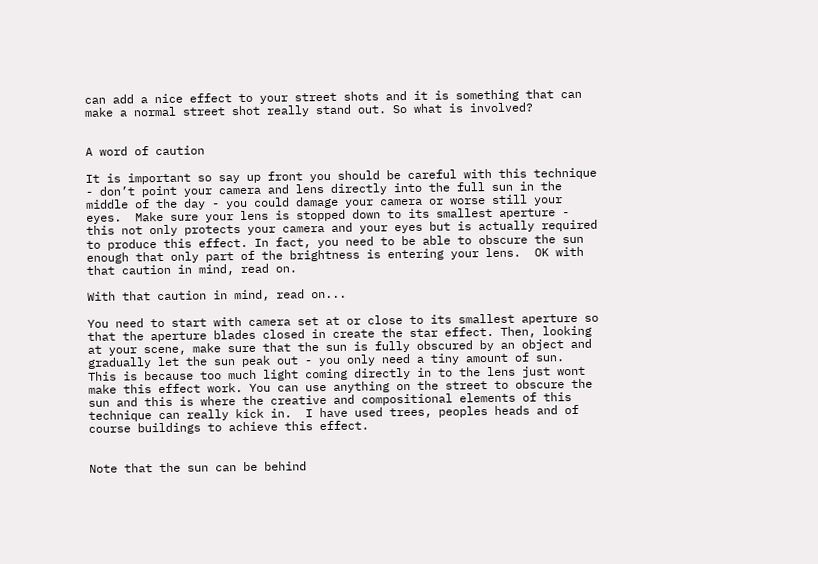can add a nice effect to your street shots and it is something that can make a normal street shot really stand out. So what is involved?


A word of caution

It is important so say up front you should be careful with this technique - don’t point your camera and lens directly into the full sun in the middle of the day - you could damage your camera or worse still your eyes.  Make sure your lens is stopped down to its smallest aperture - this not only protects your camera and your eyes but is actually required to produce this effect. In fact, you need to be able to obscure the sun enough that only part of the brightness is entering your lens.  OK with that caution in mind, read on.

With that caution in mind, read on...

You need to start with camera set at or close to its smallest aperture so that the aperture blades closed in create the star effect. Then, looking at your scene, make sure that the sun is fully obscured by an object and gradually let the sun peak out - you only need a tiny amount of sun.  This is because too much light coming directly in to the lens just wont make this effect work. You can use anything on the street to obscure the sun and this is where the creative and compositional elements of this technique can really kick in.  I have used trees, peoples heads and of course buildings to achieve this effect.


Note that the sun can be behind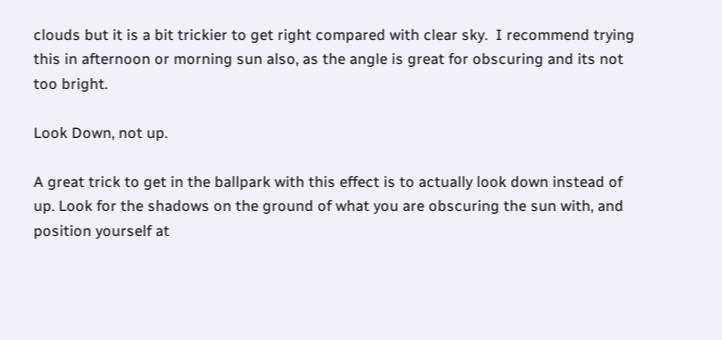clouds but it is a bit trickier to get right compared with clear sky.  I recommend trying this in afternoon or morning sun also, as the angle is great for obscuring and its not too bright.

Look Down, not up.

A great trick to get in the ballpark with this effect is to actually look down instead of up. Look for the shadows on the ground of what you are obscuring the sun with, and position yourself at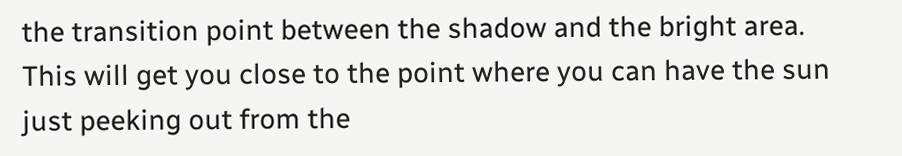the transition point between the shadow and the bright area. This will get you close to the point where you can have the sun just peeking out from the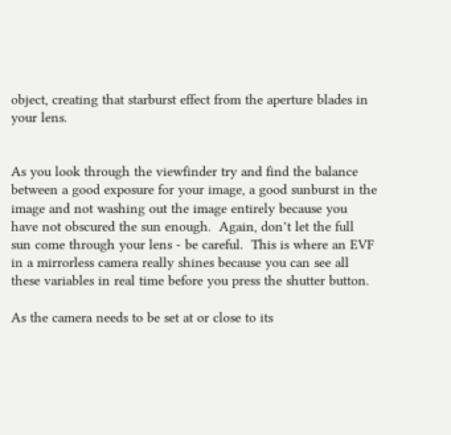object, creating that starburst effect from the aperture blades in your lens.


As you look through the viewfinder try and find the balance between a good exposure for your image, a good sunburst in the image and not washing out the image entirely because you have not obscured the sun enough.  Again, don’t let the full sun come through your lens - be careful.  This is where an EVF in a mirrorless camera really shines because you can see all these variables in real time before you press the shutter button.

As the camera needs to be set at or close to its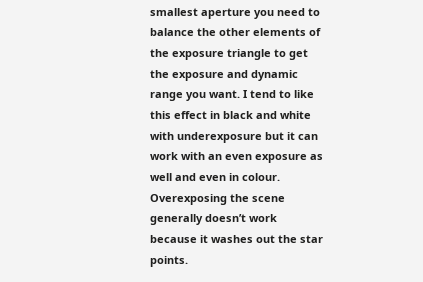smallest aperture you need to balance the other elements of the exposure triangle to get the exposure and dynamic range you want. I tend to like this effect in black and white with underexposure but it can work with an even exposure as well and even in colour. Overexposing the scene generally doesn’t work because it washes out the star points.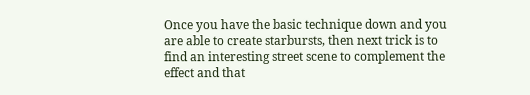Once you have the basic technique down and you are able to create starbursts, then next trick is to find an interesting street scene to complement the effect and that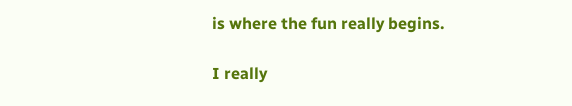is where the fun really begins.

I really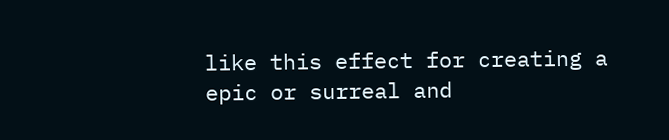like this effect for creating a epic or surreal and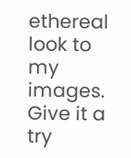ethereal look to my images.  Give it a try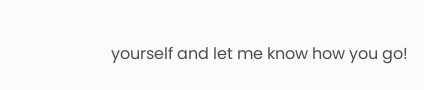yourself and let me know how you go!